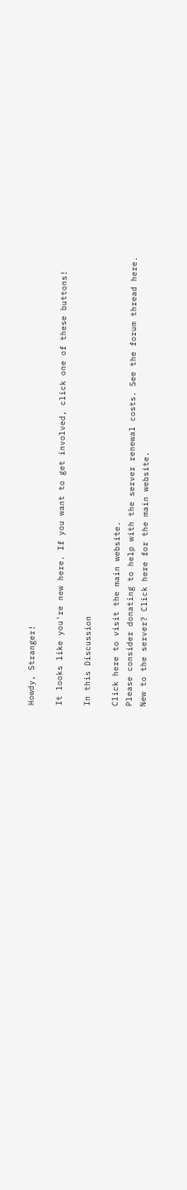Howdy, Stranger!

It looks like you're new here. If you want to get involved, click one of these buttons!

In this Discussion

Click here to visit the main website.
Please consider donating to help with the server renewal costs. See the forum thread here.
New to the server? Click here for the main website.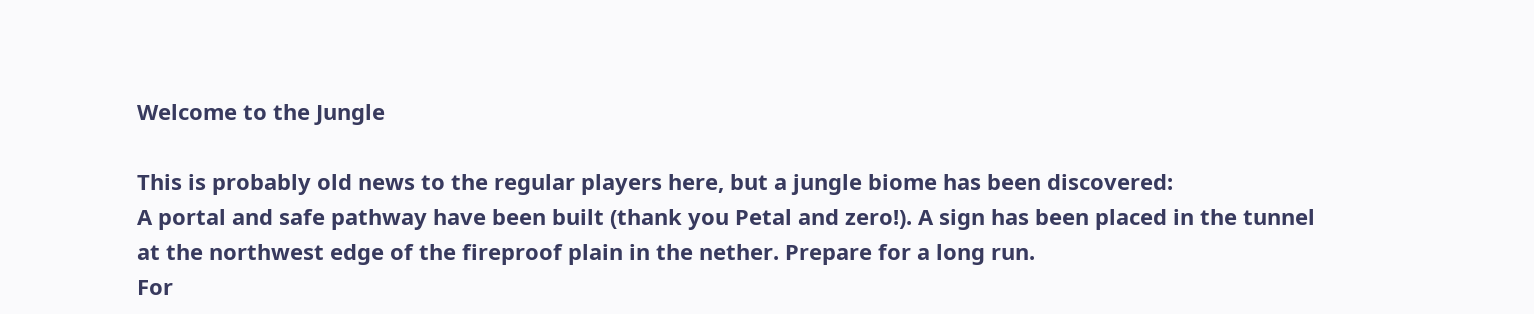Welcome to the Jungle

This is probably old news to the regular players here, but a jungle biome has been discovered:
A portal and safe pathway have been built (thank you Petal and zero!). A sign has been placed in the tunnel at the northwest edge of the fireproof plain in the nether. Prepare for a long run.
For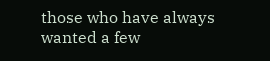those who have always wanted a few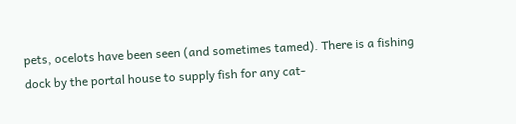pets, ocelots have been seen (and sometimes tamed). There is a fishing dock by the portal house to supply fish for any cat-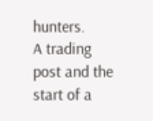hunters.
A trading post and the start of a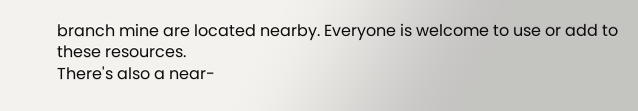branch mine are located nearby. Everyone is welcome to use or add to these resources.
There's also a near-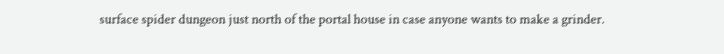surface spider dungeon just north of the portal house in case anyone wants to make a grinder.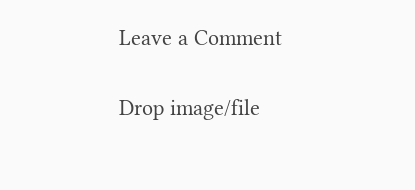Leave a Comment

Drop image/file